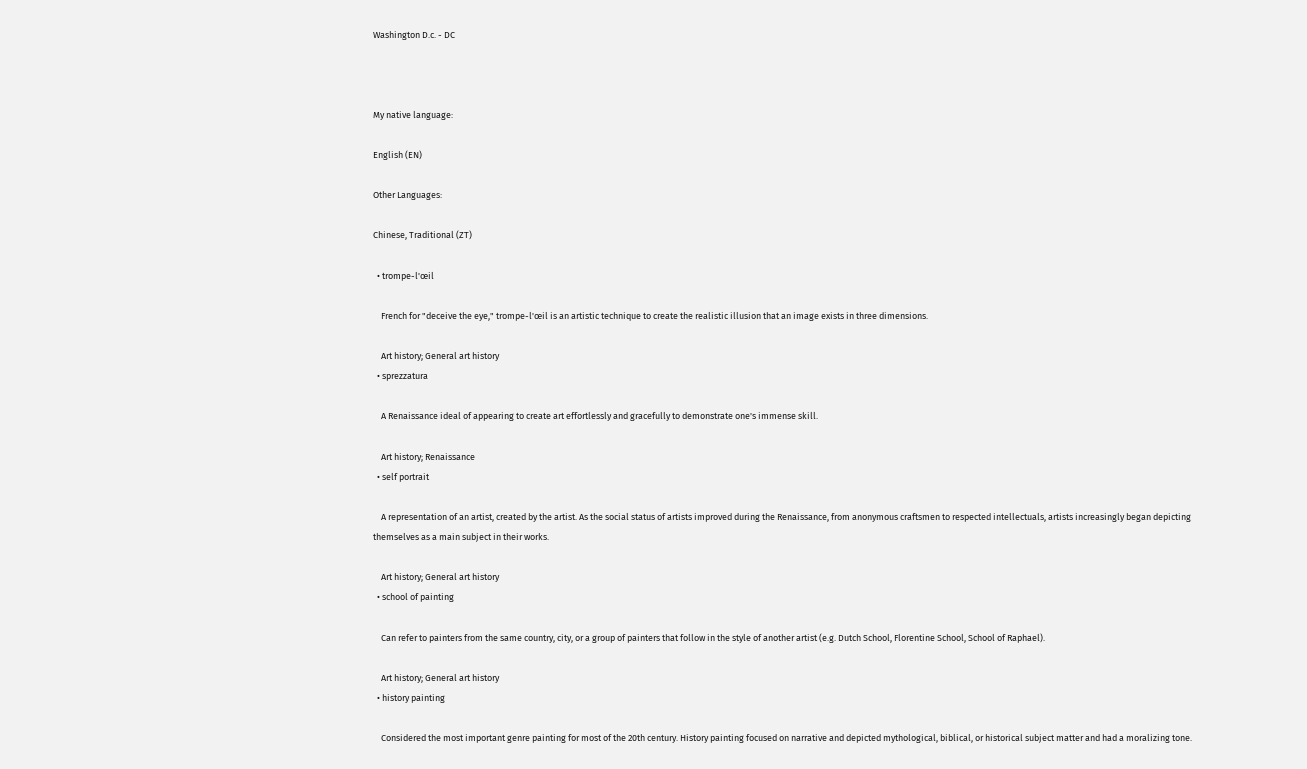Washington D.c. - DC



My native language:

English (EN)

Other Languages:

Chinese, Traditional (ZT)

  • trompe-l'œil

    French for "deceive the eye," trompe-l'œil is an artistic technique to create the realistic illusion that an image exists in three dimensions.

    Art history; General art history
  • sprezzatura

    A Renaissance ideal of appearing to create art effortlessly and gracefully to demonstrate one's immense skill.

    Art history; Renaissance
  • self portrait

    A representation of an artist, created by the artist. As the social status of artists improved during the Renaissance, from anonymous craftsmen to respected intellectuals, artists increasingly began depicting themselves as a main subject in their works.

    Art history; General art history
  • school of painting

    Can refer to painters from the same country, city, or a group of painters that follow in the style of another artist (e.g. Dutch School, Florentine School, School of Raphael).

    Art history; General art history
  • history painting

    Considered the most important genre painting for most of the 20th century. History painting focused on narrative and depicted mythological, biblical, or historical subject matter and had a moralizing tone.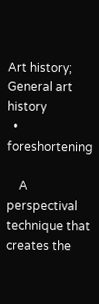Art history; General art history
  • foreshortening

    A perspectival technique that creates the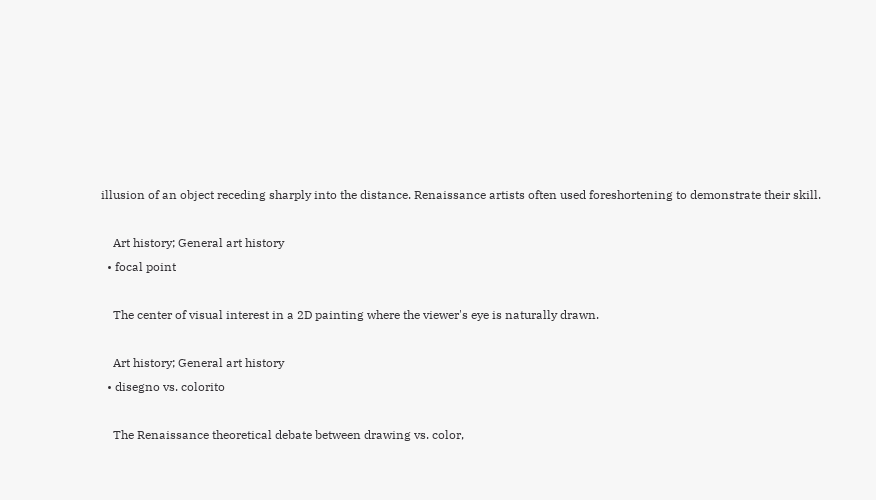illusion of an object receding sharply into the distance. Renaissance artists often used foreshortening to demonstrate their skill.

    Art history; General art history
  • focal point

    The center of visual interest in a 2D painting where the viewer's eye is naturally drawn.

    Art history; General art history
  • disegno vs. colorito

    The Renaissance theoretical debate between drawing vs. color,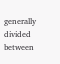generally divided between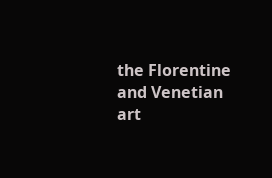the Florentine and Venetian art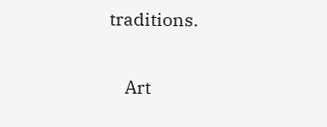traditions.

    Art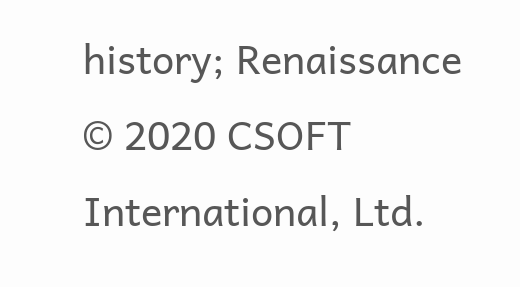history; Renaissance
© 2020 CSOFT International, Ltd.